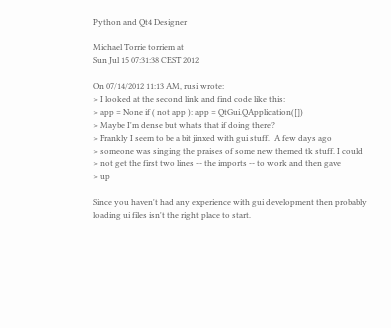Python and Qt4 Designer

Michael Torrie torriem at
Sun Jul 15 07:31:38 CEST 2012

On 07/14/2012 11:13 AM, rusi wrote:
> I looked at the second link and find code like this:
> app = None if ( not app ): app = QtGui.QApplication([])
> Maybe I'm dense but whats that if doing there?
> Frankly I seem to be a bit jinxed with gui stuff.  A few days ago
> someone was singing the praises of some new themed tk stuff. I could
> not get the first two lines -- the imports -- to work and then gave
> up

Since you haven't had any experience with gui development then probably
loading ui files isn't the right place to start.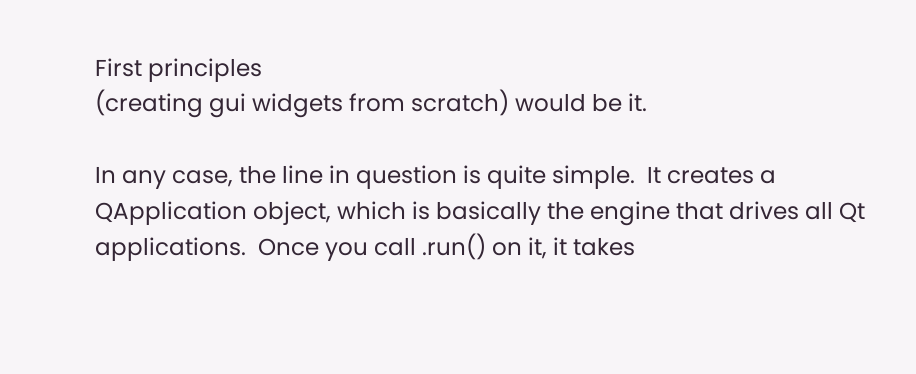First principles
(creating gui widgets from scratch) would be it.

In any case, the line in question is quite simple.  It creates a
QApplication object, which is basically the engine that drives all Qt
applications.  Once you call .run() on it, it takes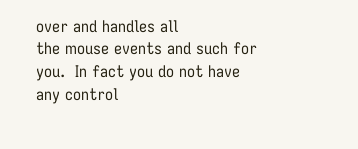over and handles all
the mouse events and such for you.  In fact you do not have any control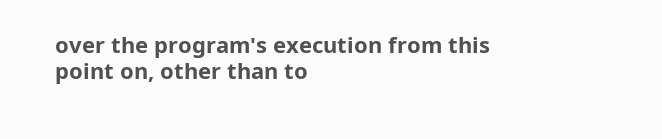over the program's execution from this point on, other than to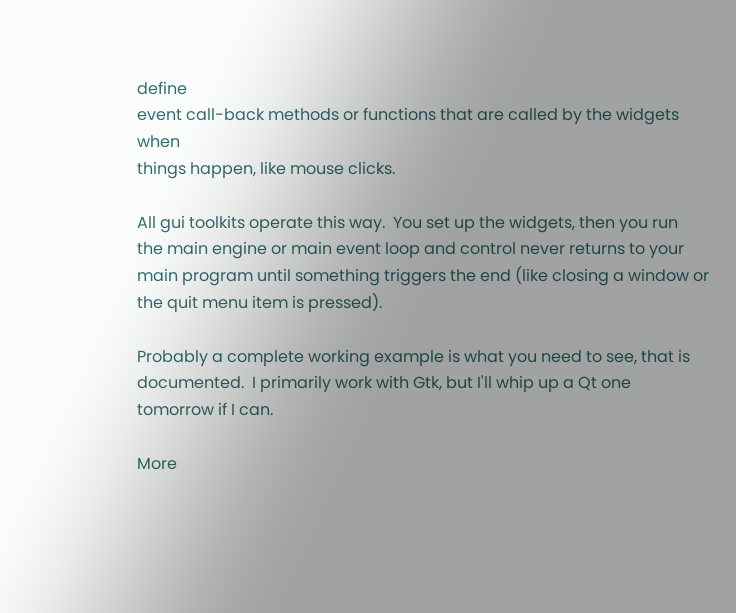define
event call-back methods or functions that are called by the widgets when
things happen, like mouse clicks.

All gui toolkits operate this way.  You set up the widgets, then you run
the main engine or main event loop and control never returns to your
main program until something triggers the end (like closing a window or
the quit menu item is pressed).

Probably a complete working example is what you need to see, that is
documented.  I primarily work with Gtk, but I'll whip up a Qt one
tomorrow if I can.

More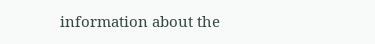information about the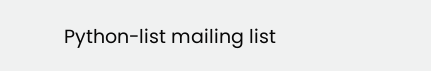Python-list mailing list